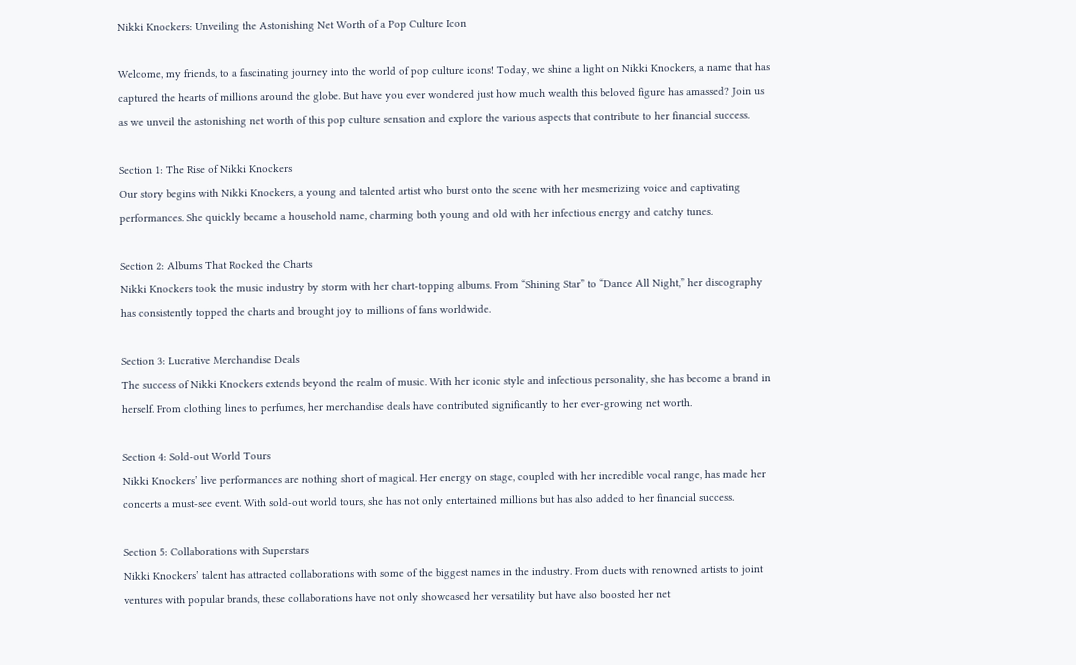Nikki Knockers: Unveiling the Astonishing Net Worth of a Pop Culture Icon

Welcome, my friends, to a fascinating journey into the world of pop culture icons! Today, we shine a light on Nikki Knockers, a name that has captured the hearts of millions around the globe. But have you ever wondered just how much wealth this beloved figure has amassed? Join us as we unveil the astonishing net worth of this pop culture sensation and explore the various aspects that contribute to her financial success.

Section 1: The Rise of Nikki Knockers
Our story begins with Nikki Knockers, a young and talented artist who burst onto the scene with her mesmerizing voice and captivating performances. She quickly became a household name, charming both young and old with her infectious energy and catchy tunes.

Section 2: Albums That Rocked the Charts
Nikki Knockers took the music industry by storm with her chart-topping albums. From “Shining Star” to “Dance All Night,” her discography has consistently topped the charts and brought joy to millions of fans worldwide.

Section 3: Lucrative Merchandise Deals
The success of Nikki Knockers extends beyond the realm of music. With her iconic style and infectious personality, she has become a brand in herself. From clothing lines to perfumes, her merchandise deals have contributed significantly to her ever-growing net worth.

Section 4: Sold-out World Tours
Nikki Knockers’ live performances are nothing short of magical. Her energy on stage, coupled with her incredible vocal range, has made her concerts a must-see event. With sold-out world tours, she has not only entertained millions but has also added to her financial success.

Section 5: Collaborations with Superstars
Nikki Knockers’ talent has attracted collaborations with some of the biggest names in the industry. From duets with renowned artists to joint ventures with popular brands, these collaborations have not only showcased her versatility but have also boosted her net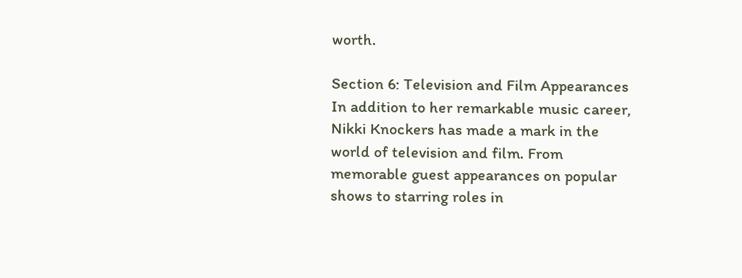worth.

Section 6: Television and Film Appearances
In addition to her remarkable music career, Nikki Knockers has made a mark in the world of television and film. From memorable guest appearances on popular shows to starring roles in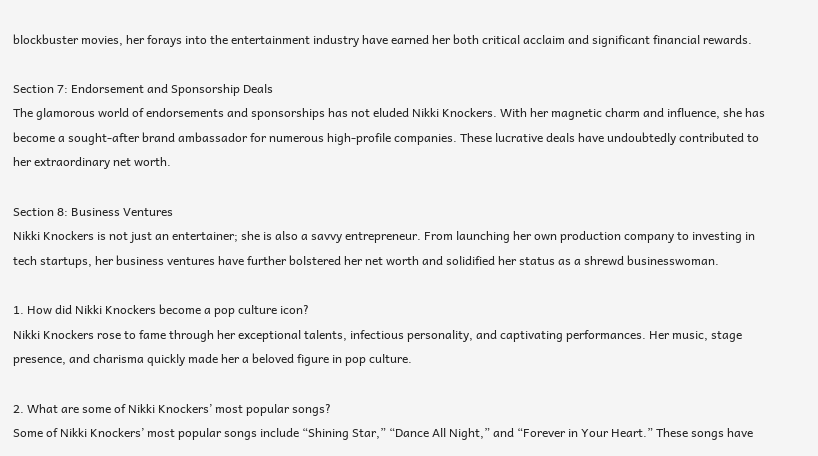blockbuster movies, her forays into the entertainment industry have earned her both critical acclaim and significant financial rewards.

Section 7: Endorsement and Sponsorship Deals
The glamorous world of endorsements and sponsorships has not eluded Nikki Knockers. With her magnetic charm and influence, she has become a sought-after brand ambassador for numerous high-profile companies. These lucrative deals have undoubtedly contributed to her extraordinary net worth.

Section 8: Business Ventures
Nikki Knockers is not just an entertainer; she is also a savvy entrepreneur. From launching her own production company to investing in tech startups, her business ventures have further bolstered her net worth and solidified her status as a shrewd businesswoman.

1. How did Nikki Knockers become a pop culture icon?
Nikki Knockers rose to fame through her exceptional talents, infectious personality, and captivating performances. Her music, stage presence, and charisma quickly made her a beloved figure in pop culture.

2. What are some of Nikki Knockers’ most popular songs?
Some of Nikki Knockers’ most popular songs include “Shining Star,” “Dance All Night,” and “Forever in Your Heart.” These songs have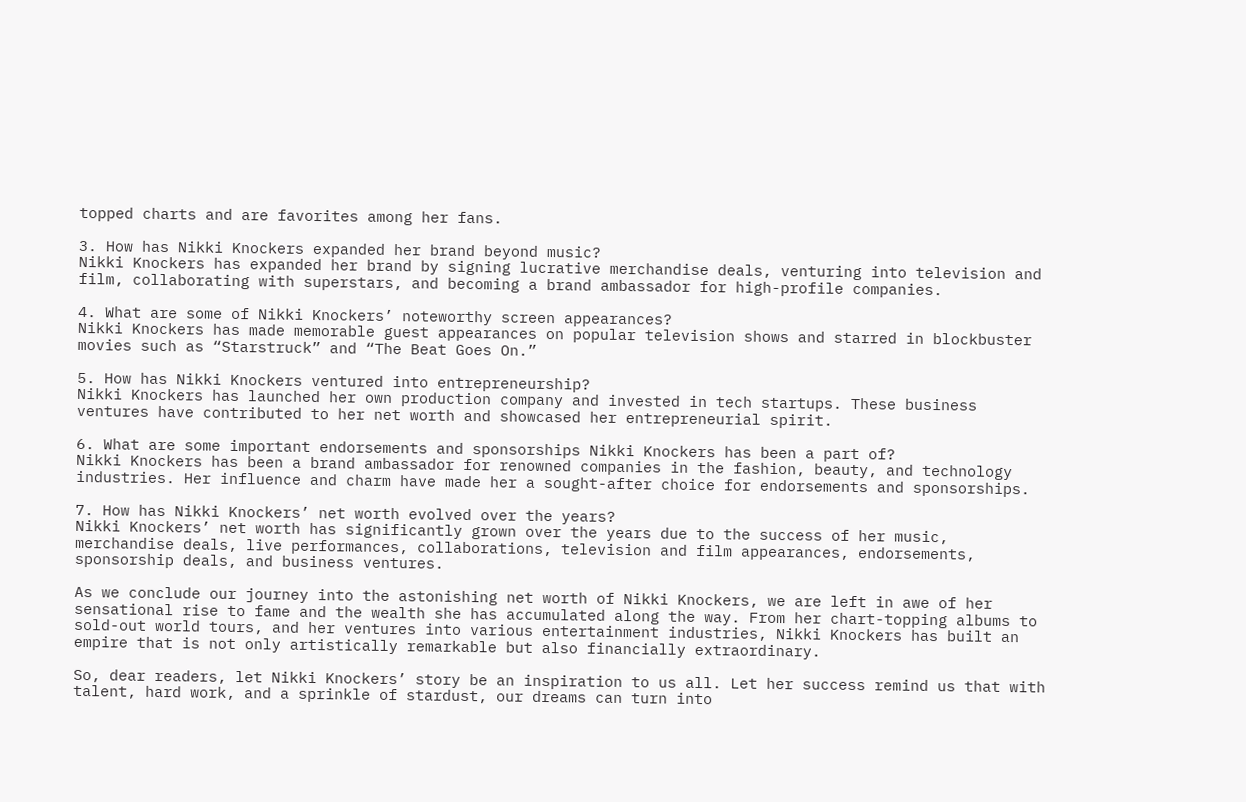topped charts and are favorites among her fans.

3. How has Nikki Knockers expanded her brand beyond music?
Nikki Knockers has expanded her brand by signing lucrative merchandise deals, venturing into television and film, collaborating with superstars, and becoming a brand ambassador for high-profile companies.

4. What are some of Nikki Knockers’ noteworthy screen appearances?
Nikki Knockers has made memorable guest appearances on popular television shows and starred in blockbuster movies such as “Starstruck” and “The Beat Goes On.”

5. How has Nikki Knockers ventured into entrepreneurship?
Nikki Knockers has launched her own production company and invested in tech startups. These business ventures have contributed to her net worth and showcased her entrepreneurial spirit.

6. What are some important endorsements and sponsorships Nikki Knockers has been a part of?
Nikki Knockers has been a brand ambassador for renowned companies in the fashion, beauty, and technology industries. Her influence and charm have made her a sought-after choice for endorsements and sponsorships.

7. How has Nikki Knockers’ net worth evolved over the years?
Nikki Knockers’ net worth has significantly grown over the years due to the success of her music, merchandise deals, live performances, collaborations, television and film appearances, endorsements, sponsorship deals, and business ventures.

As we conclude our journey into the astonishing net worth of Nikki Knockers, we are left in awe of her sensational rise to fame and the wealth she has accumulated along the way. From her chart-topping albums to sold-out world tours, and her ventures into various entertainment industries, Nikki Knockers has built an empire that is not only artistically remarkable but also financially extraordinary.

So, dear readers, let Nikki Knockers’ story be an inspiration to us all. Let her success remind us that with talent, hard work, and a sprinkle of stardust, our dreams can turn into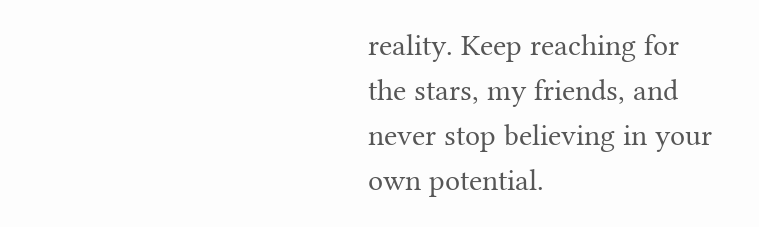reality. Keep reaching for the stars, my friends, and never stop believing in your own potential.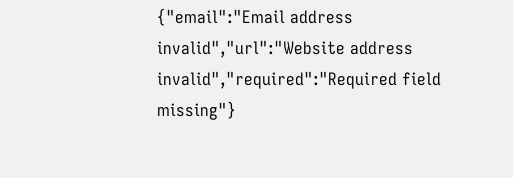{"email":"Email address invalid","url":"Website address invalid","required":"Required field missing"}